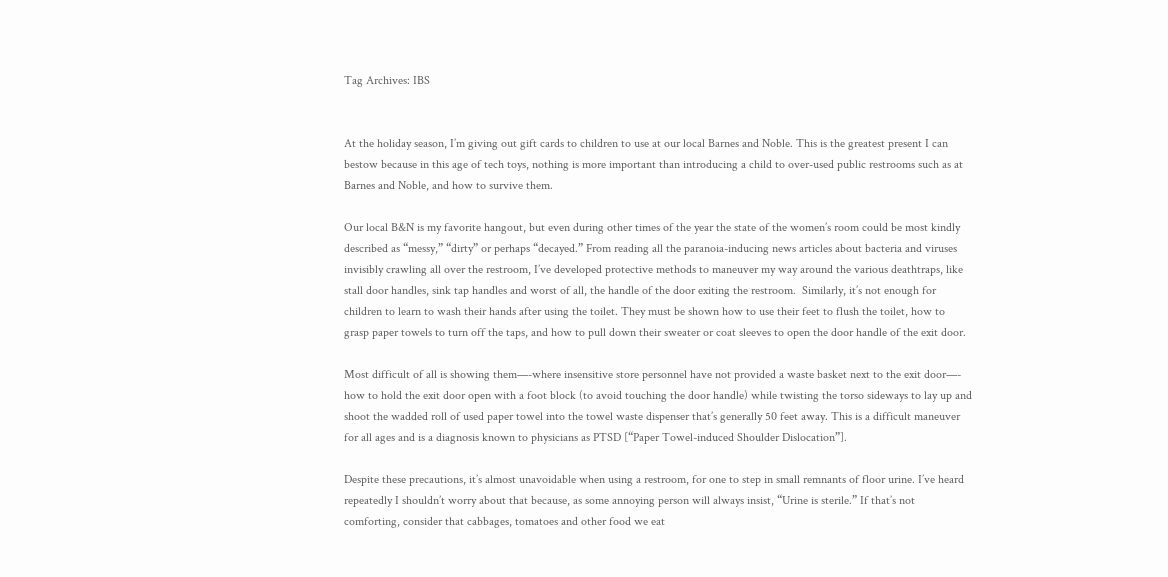Tag Archives: IBS


At the holiday season, I’m giving out gift cards to children to use at our local Barnes and Noble. This is the greatest present I can bestow because in this age of tech toys, nothing is more important than introducing a child to over-used public restrooms such as at Barnes and Noble, and how to survive them.

Our local B&N is my favorite hangout, but even during other times of the year the state of the women’s room could be most kindly described as “messy,” “dirty” or perhaps “decayed.” From reading all the paranoia-inducing news articles about bacteria and viruses invisibly crawling all over the restroom, I’ve developed protective methods to maneuver my way around the various deathtraps, like stall door handles, sink tap handles and worst of all, the handle of the door exiting the restroom.  Similarly, it’s not enough for children to learn to wash their hands after using the toilet. They must be shown how to use their feet to flush the toilet, how to grasp paper towels to turn off the taps, and how to pull down their sweater or coat sleeves to open the door handle of the exit door.

Most difficult of all is showing them—-where insensitive store personnel have not provided a waste basket next to the exit door—- how to hold the exit door open with a foot block (to avoid touching the door handle) while twisting the torso sideways to lay up and shoot the wadded roll of used paper towel into the towel waste dispenser that’s generally 50 feet away. This is a difficult maneuver for all ages and is a diagnosis known to physicians as PTSD [“Paper Towel-induced Shoulder Dislocation”].

Despite these precautions, it’s almost unavoidable when using a restroom, for one to step in small remnants of floor urine. I’ve heard repeatedly I shouldn’t worry about that because, as some annoying person will always insist, “Urine is sterile.” If that’s not comforting, consider that cabbages, tomatoes and other food we eat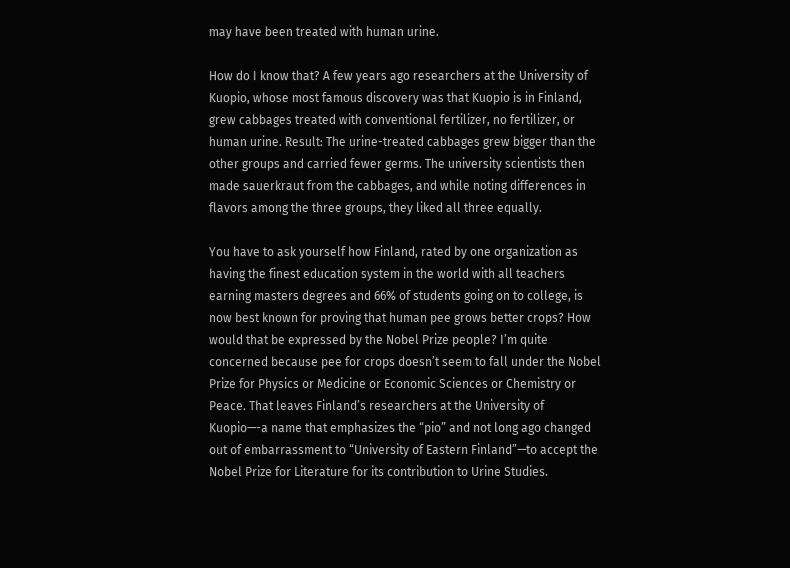may have been treated with human urine.

How do I know that? A few years ago researchers at the University of Kuopio, whose most famous discovery was that Kuopio is in Finland, grew cabbages treated with conventional fertilizer, no fertilizer, or human urine. Result: The urine-treated cabbages grew bigger than the other groups and carried fewer germs. The university scientists then made sauerkraut from the cabbages, and while noting differences in flavors among the three groups, they liked all three equally.

You have to ask yourself how Finland, rated by one organization as having the finest education system in the world with all teachers earning masters degrees and 66% of students going on to college, is now best known for proving that human pee grows better crops? How would that be expressed by the Nobel Prize people? I’m quite concerned because pee for crops doesn’t seem to fall under the Nobel Prize for Physics or Medicine or Economic Sciences or Chemistry or Peace. That leaves Finland’s researchers at the University of Kuopio—-a name that emphasizes the “pio” and not long ago changed out of embarrassment to “University of Eastern Finland”—to accept the Nobel Prize for Literature for its contribution to Urine Studies.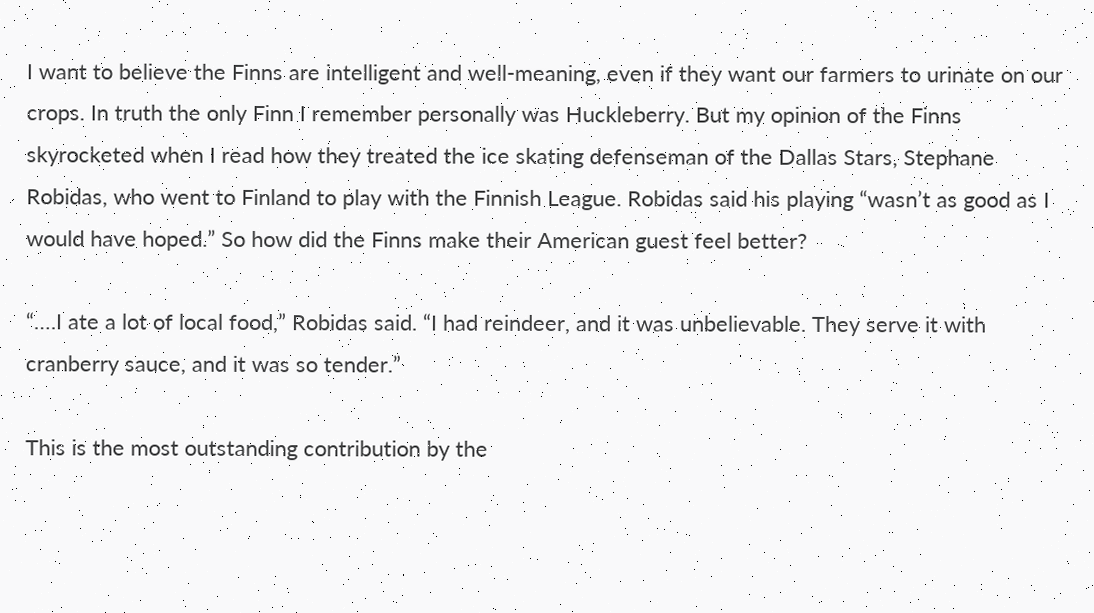I want to believe the Finns are intelligent and well-meaning, even if they want our farmers to urinate on our crops. In truth the only Finn I remember personally was Huckleberry. But my opinion of the Finns skyrocketed when I read how they treated the ice skating defenseman of the Dallas Stars, Stephane Robidas, who went to Finland to play with the Finnish League. Robidas said his playing “wasn’t as good as I would have hoped.” So how did the Finns make their American guest feel better?

“….I ate a lot of local food,” Robidas said. “I had reindeer, and it was unbelievable. They serve it with cranberry sauce, and it was so tender.”

This is the most outstanding contribution by the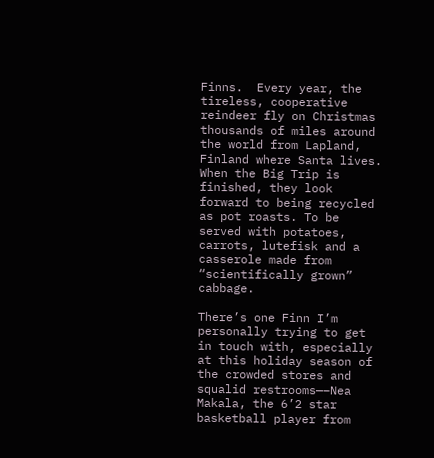Finns.  Every year, the tireless, cooperative reindeer fly on Christmas thousands of miles around the world from Lapland, Finland where Santa lives. When the Big Trip is finished, they look forward to being recycled as pot roasts. To be served with potatoes, carrots, lutefisk and a casserole made from “scientifically grown” cabbage.

There’s one Finn I’m personally trying to get in touch with, especially at this holiday season of the crowded stores and squalid restrooms—–Nea Makala, the 6’2 star basketball player from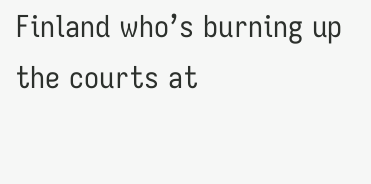Finland who’s burning up the courts at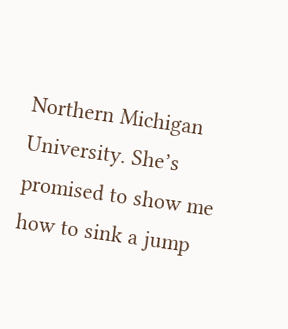Northern Michigan University. She’s promised to show me how to sink a jump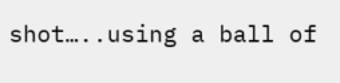shot…..using a ball of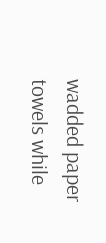wadded paper towels while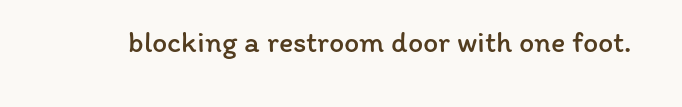blocking a restroom door with one foot.